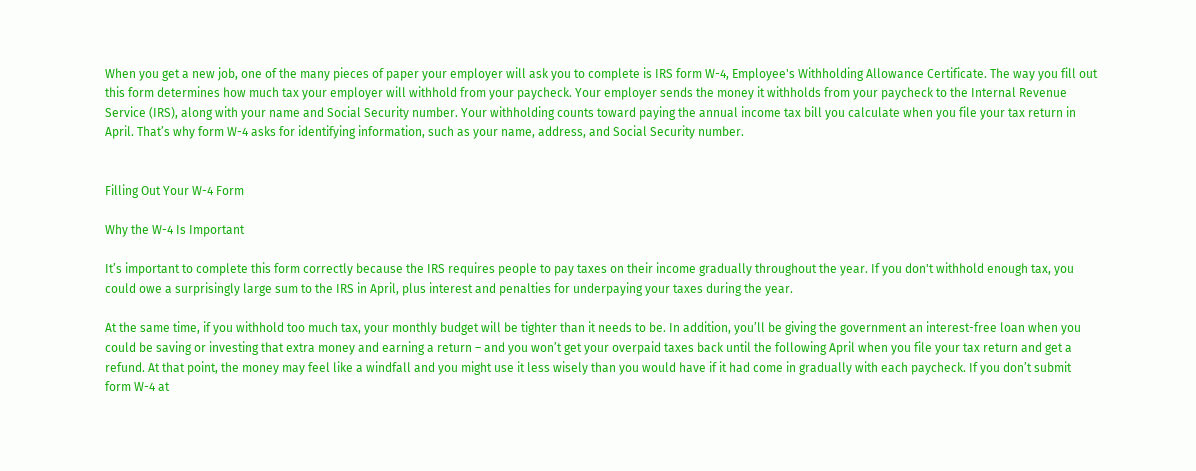When you get a new job, one of the many pieces of paper your employer will ask you to complete is IRS form W-4, Employee's Withholding Allowance Certificate. The way you fill out this form determines how much tax your employer will withhold from your paycheck. Your employer sends the money it withholds from your paycheck to the Internal Revenue Service (IRS), along with your name and Social Security number. Your withholding counts toward paying the annual income tax bill you calculate when you file your tax return in April. That’s why form W-4 asks for identifying information, such as your name, address, and Social Security number.


Filling Out Your W-4 Form

Why the W-4 Is Important

It’s important to complete this form correctly because the IRS requires people to pay taxes on their income gradually throughout the year. If you don't withhold enough tax, you could owe a surprisingly large sum to the IRS in April, plus interest and penalties for underpaying your taxes during the year.

At the same time, if you withhold too much tax, your monthly budget will be tighter than it needs to be. In addition, you’ll be giving the government an interest-free loan when you could be saving or investing that extra money and earning a return – and you won’t get your overpaid taxes back until the following April when you file your tax return and get a refund. At that point, the money may feel like a windfall and you might use it less wisely than you would have if it had come in gradually with each paycheck. If you don’t submit form W-4 at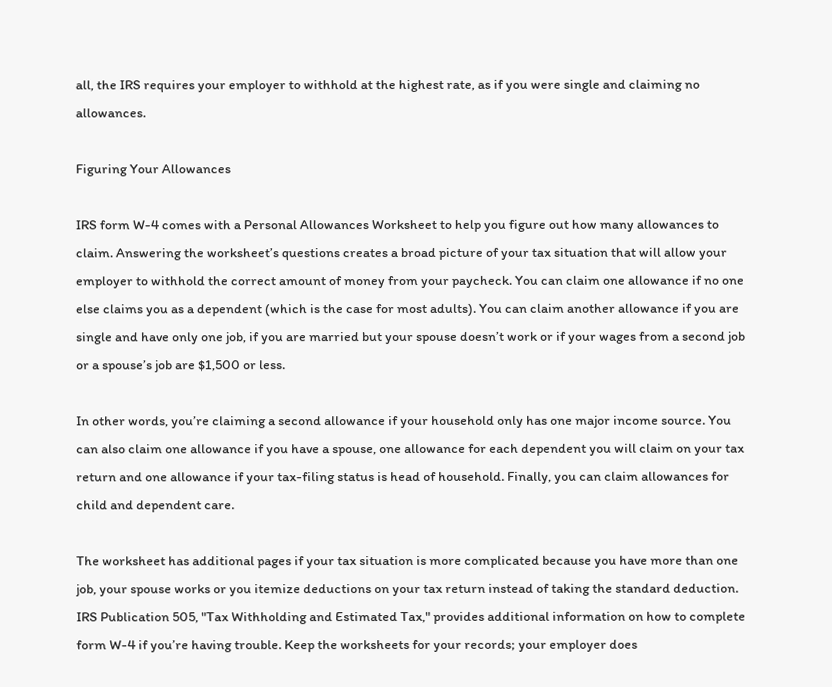all, the IRS requires your employer to withhold at the highest rate, as if you were single and claiming no allowances.

Figuring Your Allowances

IRS form W-4 comes with a Personal Allowances Worksheet to help you figure out how many allowances to claim. Answering the worksheet’s questions creates a broad picture of your tax situation that will allow your employer to withhold the correct amount of money from your paycheck. You can claim one allowance if no one else claims you as a dependent (which is the case for most adults). You can claim another allowance if you are single and have only one job, if you are married but your spouse doesn’t work or if your wages from a second job or a spouse’s job are $1,500 or less.

In other words, you’re claiming a second allowance if your household only has one major income source. You can also claim one allowance if you have a spouse, one allowance for each dependent you will claim on your tax return and one allowance if your tax-filing status is head of household. Finally, you can claim allowances for child and dependent care.

The worksheet has additional pages if your tax situation is more complicated because you have more than one job, your spouse works or you itemize deductions on your tax return instead of taking the standard deduction. IRS Publication 505, "Tax Withholding and Estimated Tax," provides additional information on how to complete form W-4 if you’re having trouble. Keep the worksheets for your records; your employer does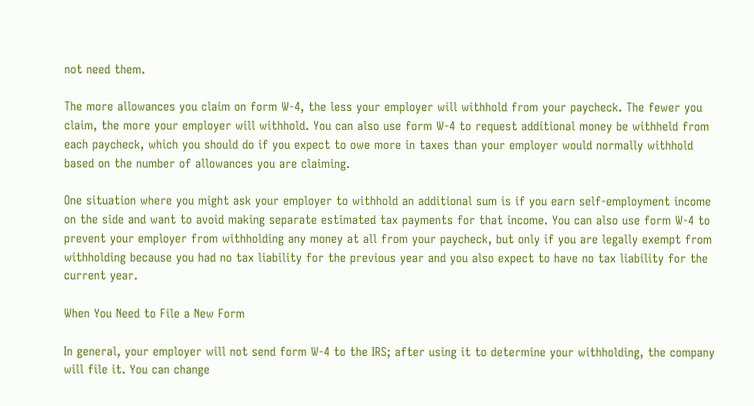not need them.

The more allowances you claim on form W-4, the less your employer will withhold from your paycheck. The fewer you claim, the more your employer will withhold. You can also use form W-4 to request additional money be withheld from each paycheck, which you should do if you expect to owe more in taxes than your employer would normally withhold based on the number of allowances you are claiming.

One situation where you might ask your employer to withhold an additional sum is if you earn self-employment income on the side and want to avoid making separate estimated tax payments for that income. You can also use form W-4 to prevent your employer from withholding any money at all from your paycheck, but only if you are legally exempt from withholding because you had no tax liability for the previous year and you also expect to have no tax liability for the current year.

When You Need to File a New Form

In general, your employer will not send form W-4 to the IRS; after using it to determine your withholding, the company will file it. You can change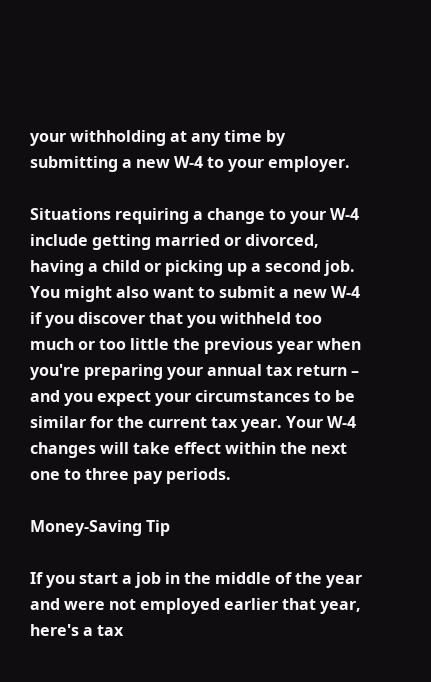your withholding at any time by submitting a new W-4 to your employer.

Situations requiring a change to your W-4 include getting married or divorced, having a child or picking up a second job. You might also want to submit a new W-4 if you discover that you withheld too much or too little the previous year when you're preparing your annual tax return – and you expect your circumstances to be similar for the current tax year. Your W-4 changes will take effect within the next one to three pay periods.

Money-Saving Tip

If you start a job in the middle of the year and were not employed earlier that year, here's a tax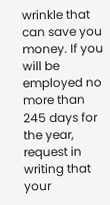wrinkle that can save you money. If you will be employed no more than 245 days for the year, request in writing that your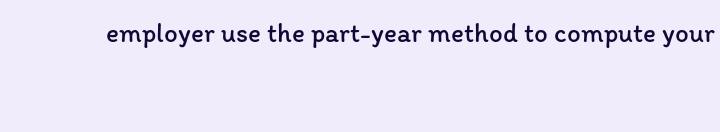employer use the part-year method to compute your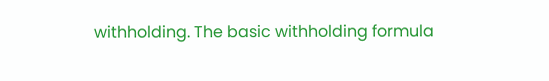withholding. The basic withholding formula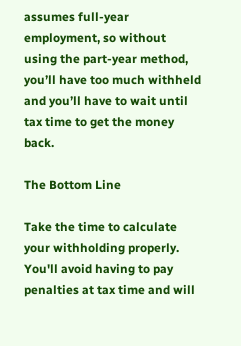assumes full-year employment, so without using the part-year method, you’ll have too much withheld and you’ll have to wait until tax time to get the money back.

The Bottom Line

Take the time to calculate your withholding properly. You'll avoid having to pay penalties at tax time and will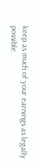keep as much of your earnings as legally possible.